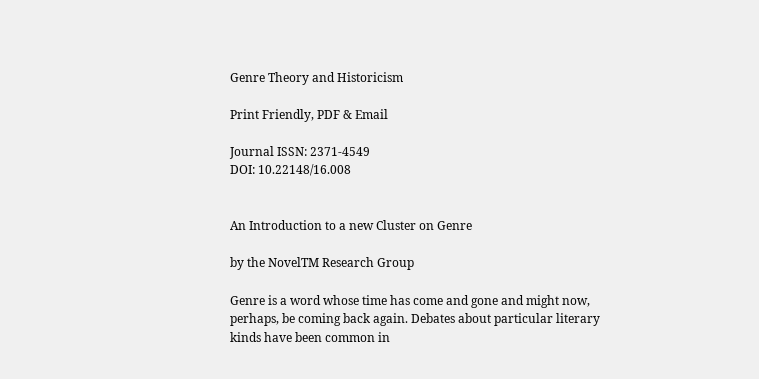Genre Theory and Historicism

Print Friendly, PDF & Email

Journal ISSN: 2371-4549
DOI: 10.22148/16.008


An Introduction to a new Cluster on Genre

by the NovelTM Research Group

Genre is a word whose time has come and gone and might now, perhaps, be coming back again. Debates about particular literary kinds have been common in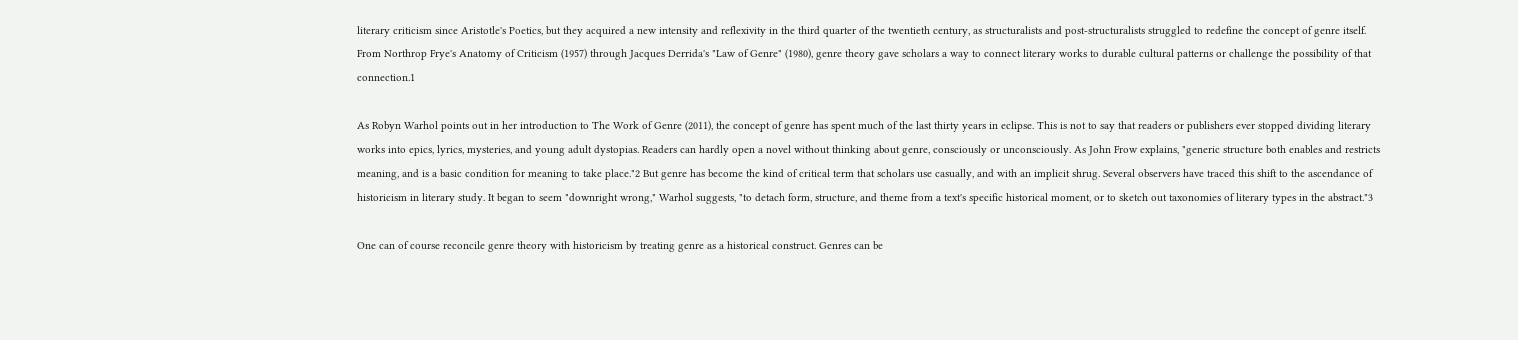literary criticism since Aristotle's Poetics, but they acquired a new intensity and reflexivity in the third quarter of the twentieth century, as structuralists and post-structuralists struggled to redefine the concept of genre itself. From Northrop Frye's Anatomy of Criticism (1957) through Jacques Derrida's "Law of Genre" (1980), genre theory gave scholars a way to connect literary works to durable cultural patterns or challenge the possibility of that connection.1

As Robyn Warhol points out in her introduction to The Work of Genre (2011), the concept of genre has spent much of the last thirty years in eclipse. This is not to say that readers or publishers ever stopped dividing literary works into epics, lyrics, mysteries, and young adult dystopias. Readers can hardly open a novel without thinking about genre, consciously or unconsciously. As John Frow explains, "generic structure both enables and restricts meaning, and is a basic condition for meaning to take place."2 But genre has become the kind of critical term that scholars use casually, and with an implicit shrug. Several observers have traced this shift to the ascendance of historicism in literary study. It began to seem "downright wrong," Warhol suggests, "to detach form, structure, and theme from a text's specific historical moment, or to sketch out taxonomies of literary types in the abstract."3

One can of course reconcile genre theory with historicism by treating genre as a historical construct. Genres can be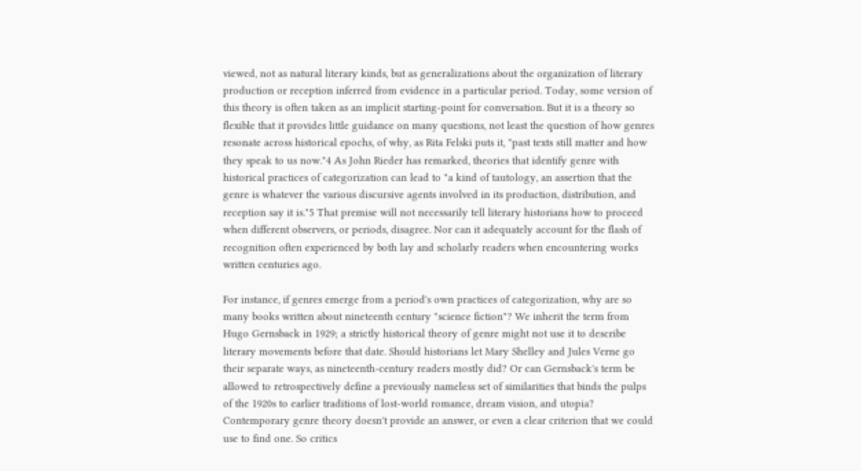viewed, not as natural literary kinds, but as generalizations about the organization of literary production or reception inferred from evidence in a particular period. Today, some version of this theory is often taken as an implicit starting-point for conversation. But it is a theory so flexible that it provides little guidance on many questions, not least the question of how genres resonate across historical epochs, of why, as Rita Felski puts it, "past texts still matter and how they speak to us now."4 As John Rieder has remarked, theories that identify genre with historical practices of categorization can lead to "a kind of tautology, an assertion that the genre is whatever the various discursive agents involved in its production, distribution, and reception say it is."5 That premise will not necessarily tell literary historians how to proceed when different observers, or periods, disagree. Nor can it adequately account for the flash of recognition often experienced by both lay and scholarly readers when encountering works written centuries ago.

For instance, if genres emerge from a period's own practices of categorization, why are so many books written about nineteenth century "science fiction"? We inherit the term from Hugo Gernsback in 1929; a strictly historical theory of genre might not use it to describe literary movements before that date. Should historians let Mary Shelley and Jules Verne go their separate ways, as nineteenth-century readers mostly did? Or can Gernsback's term be allowed to retrospectively define a previously nameless set of similarities that binds the pulps of the 1920s to earlier traditions of lost-world romance, dream vision, and utopia? Contemporary genre theory doesn't provide an answer, or even a clear criterion that we could use to find one. So critics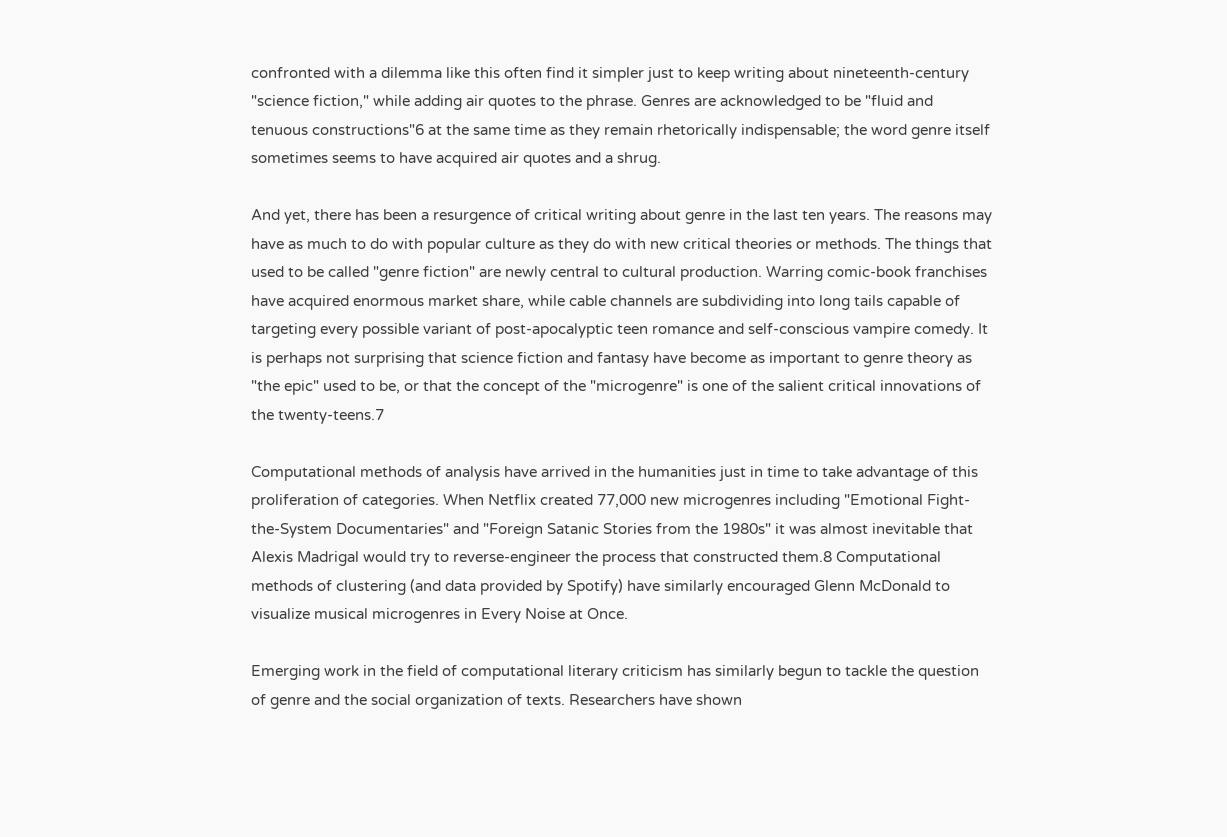confronted with a dilemma like this often find it simpler just to keep writing about nineteenth-century "science fiction," while adding air quotes to the phrase. Genres are acknowledged to be "fluid and tenuous constructions"6 at the same time as they remain rhetorically indispensable; the word genre itself sometimes seems to have acquired air quotes and a shrug.

And yet, there has been a resurgence of critical writing about genre in the last ten years. The reasons may have as much to do with popular culture as they do with new critical theories or methods. The things that used to be called "genre fiction" are newly central to cultural production. Warring comic-book franchises have acquired enormous market share, while cable channels are subdividing into long tails capable of targeting every possible variant of post-apocalyptic teen romance and self-conscious vampire comedy. It is perhaps not surprising that science fiction and fantasy have become as important to genre theory as "the epic" used to be, or that the concept of the "microgenre" is one of the salient critical innovations of the twenty-teens.7

Computational methods of analysis have arrived in the humanities just in time to take advantage of this proliferation of categories. When Netflix created 77,000 new microgenres including "Emotional Fight-the-System Documentaries" and "Foreign Satanic Stories from the 1980s" it was almost inevitable that Alexis Madrigal would try to reverse-engineer the process that constructed them.8 Computational methods of clustering (and data provided by Spotify) have similarly encouraged Glenn McDonald to visualize musical microgenres in Every Noise at Once.

Emerging work in the field of computational literary criticism has similarly begun to tackle the question of genre and the social organization of texts. Researchers have shown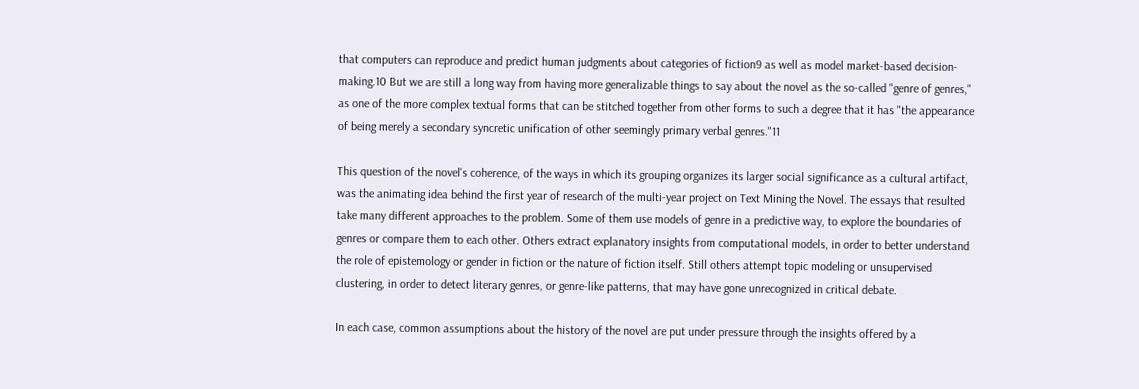that computers can reproduce and predict human judgments about categories of fiction9 as well as model market-based decision-making.10 But we are still a long way from having more generalizable things to say about the novel as the so-called "genre of genres," as one of the more complex textual forms that can be stitched together from other forms to such a degree that it has "the appearance of being merely a secondary syncretic unification of other seemingly primary verbal genres."11

This question of the novel's coherence, of the ways in which its grouping organizes its larger social significance as a cultural artifact, was the animating idea behind the first year of research of the multi-year project on Text Mining the Novel. The essays that resulted take many different approaches to the problem. Some of them use models of genre in a predictive way, to explore the boundaries of genres or compare them to each other. Others extract explanatory insights from computational models, in order to better understand the role of epistemology or gender in fiction or the nature of fiction itself. Still others attempt topic modeling or unsupervised clustering, in order to detect literary genres, or genre-like patterns, that may have gone unrecognized in critical debate.

In each case, common assumptions about the history of the novel are put under pressure through the insights offered by a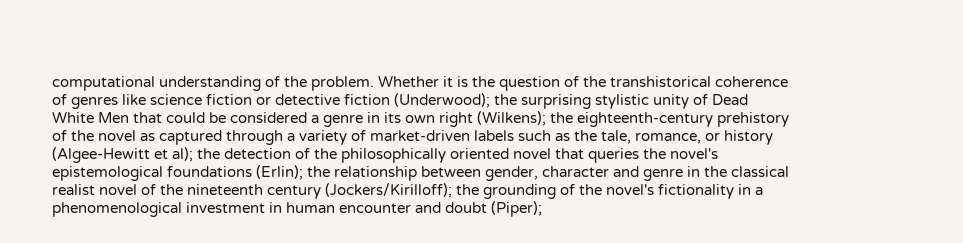computational understanding of the problem. Whether it is the question of the transhistorical coherence of genres like science fiction or detective fiction (Underwood); the surprising stylistic unity of Dead White Men that could be considered a genre in its own right (Wilkens); the eighteenth-century prehistory of the novel as captured through a variety of market-driven labels such as the tale, romance, or history (Algee-Hewitt et al); the detection of the philosophically oriented novel that queries the novel's epistemological foundations (Erlin); the relationship between gender, character and genre in the classical realist novel of the nineteenth century (Jockers/Kirilloff); the grounding of the novel's fictionality in a phenomenological investment in human encounter and doubt (Piper);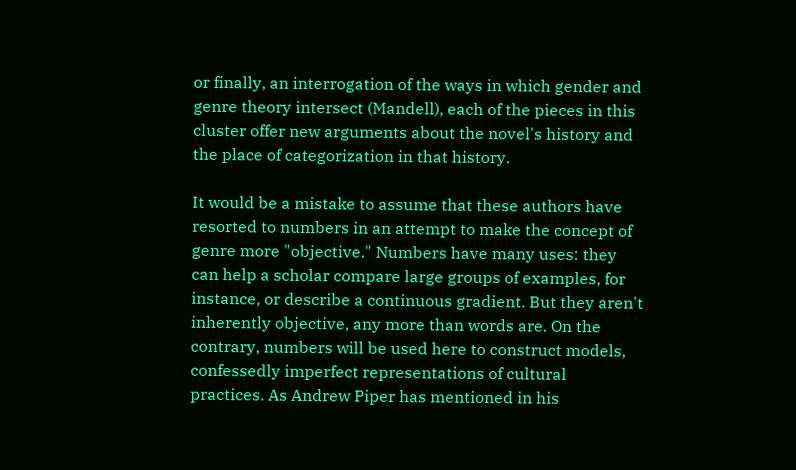or finally, an interrogation of the ways in which gender and genre theory intersect (Mandell), each of the pieces in this cluster offer new arguments about the novel's history and the place of categorization in that history.

It would be a mistake to assume that these authors have resorted to numbers in an attempt to make the concept of genre more "objective." Numbers have many uses: they can help a scholar compare large groups of examples, for instance, or describe a continuous gradient. But they aren't inherently objective, any more than words are. On the contrary, numbers will be used here to construct models, confessedly imperfect representations of cultural practices. As Andrew Piper has mentioned in his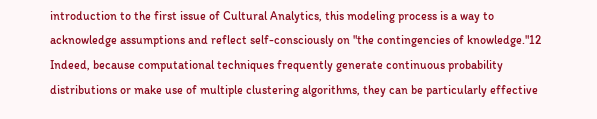introduction to the first issue of Cultural Analytics, this modeling process is a way to acknowledge assumptions and reflect self-consciously on "the contingencies of knowledge."12 Indeed, because computational techniques frequently generate continuous probability distributions or make use of multiple clustering algorithms, they can be particularly effective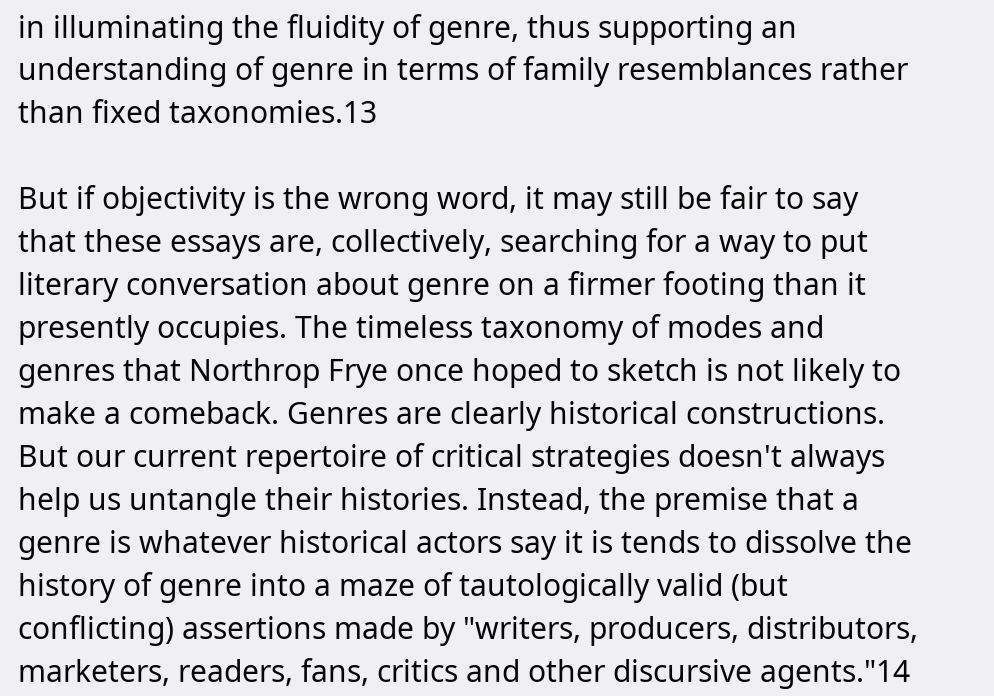in illuminating the fluidity of genre, thus supporting an understanding of genre in terms of family resemblances rather than fixed taxonomies.13

But if objectivity is the wrong word, it may still be fair to say that these essays are, collectively, searching for a way to put literary conversation about genre on a firmer footing than it presently occupies. The timeless taxonomy of modes and genres that Northrop Frye once hoped to sketch is not likely to make a comeback. Genres are clearly historical constructions. But our current repertoire of critical strategies doesn't always help us untangle their histories. Instead, the premise that a genre is whatever historical actors say it is tends to dissolve the history of genre into a maze of tautologically valid (but conflicting) assertions made by "writers, producers, distributors, marketers, readers, fans, critics and other discursive agents."14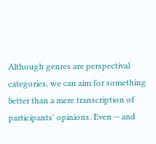Although genres are perspectival categories, we can aim for something better than a mere transcription of participants' opinions. Even -- and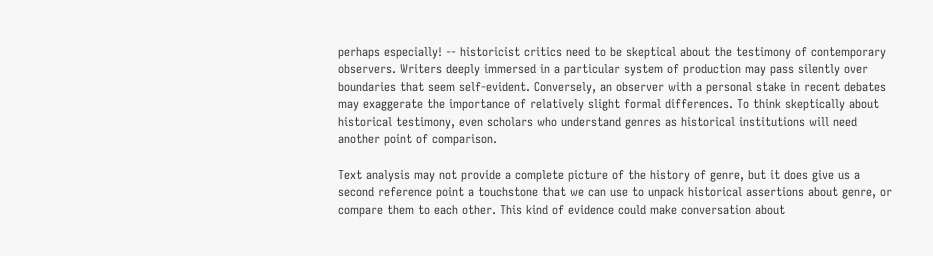perhaps especially! -- historicist critics need to be skeptical about the testimony of contemporary observers. Writers deeply immersed in a particular system of production may pass silently over boundaries that seem self-evident. Conversely, an observer with a personal stake in recent debates may exaggerate the importance of relatively slight formal differences. To think skeptically about historical testimony, even scholars who understand genres as historical institutions will need another point of comparison.

Text analysis may not provide a complete picture of the history of genre, but it does give us a second reference point a touchstone that we can use to unpack historical assertions about genre, or compare them to each other. This kind of evidence could make conversation about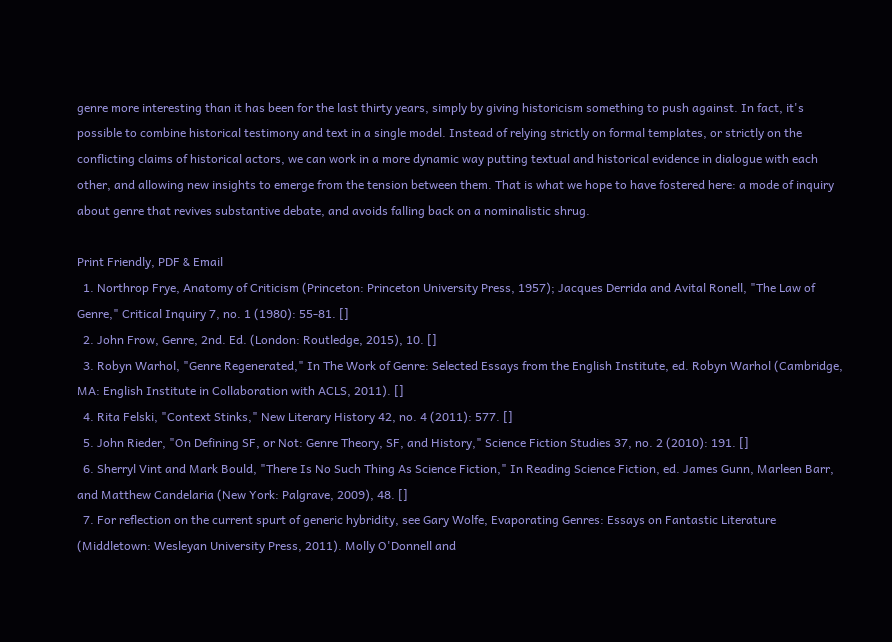genre more interesting than it has been for the last thirty years, simply by giving historicism something to push against. In fact, it's possible to combine historical testimony and text in a single model. Instead of relying strictly on formal templates, or strictly on the conflicting claims of historical actors, we can work in a more dynamic way putting textual and historical evidence in dialogue with each other, and allowing new insights to emerge from the tension between them. That is what we hope to have fostered here: a mode of inquiry about genre that revives substantive debate, and avoids falling back on a nominalistic shrug.

Print Friendly, PDF & Email
  1. Northrop Frye, Anatomy of Criticism (Princeton: Princeton University Press, 1957); Jacques Derrida and Avital Ronell, "The Law of Genre," Critical Inquiry 7, no. 1 (1980): 55-81. []
  2. John Frow, Genre, 2nd. Ed. (London: Routledge, 2015), 10. []
  3. Robyn Warhol, "Genre Regenerated," In The Work of Genre: Selected Essays from the English Institute, ed. Robyn Warhol (Cambridge, MA: English Institute in Collaboration with ACLS, 2011). []
  4. Rita Felski, "Context Stinks," New Literary History 42, no. 4 (2011): 577. []
  5. John Rieder, "On Defining SF, or Not: Genre Theory, SF, and History," Science Fiction Studies 37, no. 2 (2010): 191. []
  6. Sherryl Vint and Mark Bould, "There Is No Such Thing As Science Fiction," In Reading Science Fiction, ed. James Gunn, Marleen Barr, and Matthew Candelaria (New York: Palgrave, 2009), 48. []
  7. For reflection on the current spurt of generic hybridity, see Gary Wolfe, Evaporating Genres: Essays on Fantastic Literature (Middletown: Wesleyan University Press, 2011). Molly O'Donnell and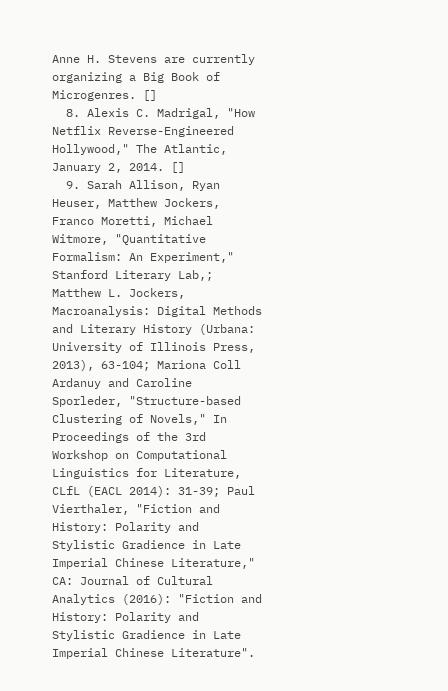Anne H. Stevens are currently organizing a Big Book of Microgenres. []
  8. Alexis C. Madrigal, "How Netflix Reverse-Engineered Hollywood," The Atlantic, January 2, 2014. []
  9. Sarah Allison, Ryan Heuser, Matthew Jockers, Franco Moretti, Michael Witmore, "Quantitative Formalism: An Experiment," Stanford Literary Lab,; Matthew L. Jockers, Macroanalysis: Digital Methods and Literary History (Urbana: University of Illinois Press, 2013), 63-104; Mariona Coll Ardanuy and Caroline Sporleder, "Structure-based Clustering of Novels," In Proceedings of the 3rd Workshop on Computational Linguistics for Literature, CLfL (EACL 2014): 31-39; Paul Vierthaler, "Fiction and History: Polarity and Stylistic Gradience in Late Imperial Chinese Literature," CA: Journal of Cultural Analytics (2016): "Fiction and History: Polarity and Stylistic Gradience in Late Imperial Chinese Literature".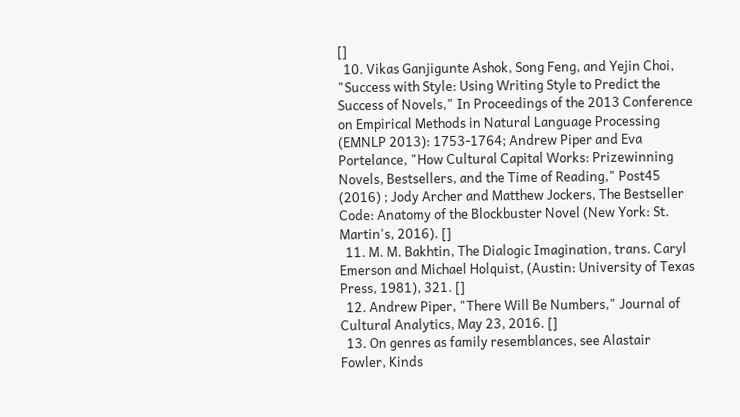[]
  10. Vikas Ganjigunte Ashok, Song Feng, and Yejin Choi, "Success with Style: Using Writing Style to Predict the Success of Novels," In Proceedings of the 2013 Conference on Empirical Methods in Natural Language Processing (EMNLP 2013): 1753-1764; Andrew Piper and Eva Portelance, "How Cultural Capital Works: Prizewinning Novels, Bestsellers, and the Time of Reading," Post45 (2016) ; Jody Archer and Matthew Jockers, The Bestseller Code: Anatomy of the Blockbuster Novel (New York: St. Martin's, 2016). []
  11. M. M. Bakhtin, The Dialogic Imagination, trans. Caryl Emerson and Michael Holquist, (Austin: University of Texas Press, 1981), 321. []
  12. Andrew Piper, "There Will Be Numbers," Journal of Cultural Analytics, May 23, 2016. []
  13. On genres as family resemblances, see Alastair Fowler, Kinds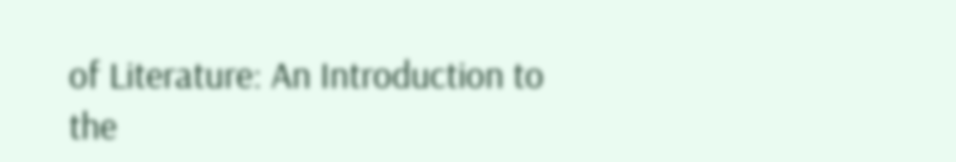of Literature: An Introduction to the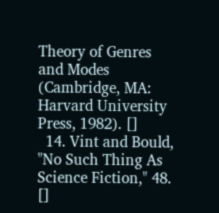Theory of Genres and Modes (Cambridge, MA: Harvard University Press, 1982). []
  14. Vint and Bould, "No Such Thing As Science Fiction," 48. []